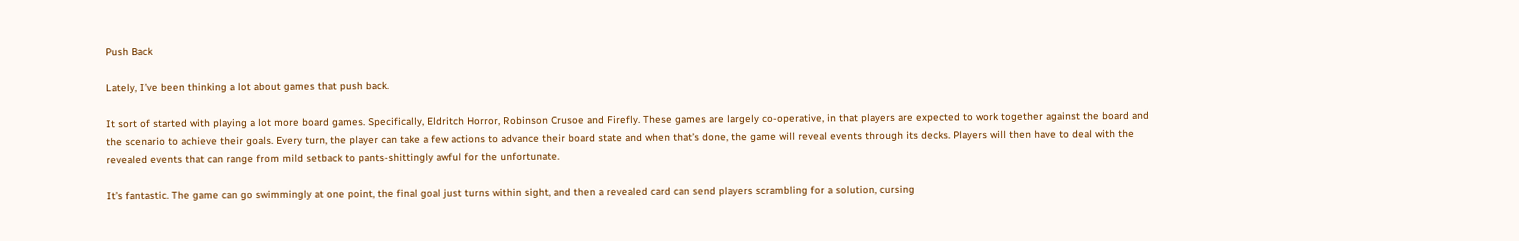Push Back

Lately, I’ve been thinking a lot about games that push back.

It sort of started with playing a lot more board games. Specifically, Eldritch Horror, Robinson Crusoe and Firefly. These games are largely co-operative, in that players are expected to work together against the board and the scenario to achieve their goals. Every turn, the player can take a few actions to advance their board state and when that’s done, the game will reveal events through its decks. Players will then have to deal with the revealed events that can range from mild setback to pants-shittingly awful for the unfortunate.

It’s fantastic. The game can go swimmingly at one point, the final goal just turns within sight, and then a revealed card can send players scrambling for a solution, cursing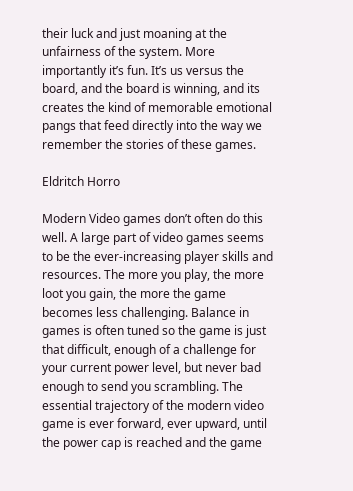their luck and just moaning at the unfairness of the system. More importantly it’s fun. It’s us versus the board, and the board is winning, and its creates the kind of memorable emotional pangs that feed directly into the way we remember the stories of these games.

Eldritch Horro

Modern Video games don’t often do this well. A large part of video games seems to be the ever-increasing player skills and resources. The more you play, the more loot you gain, the more the game becomes less challenging. Balance in games is often tuned so the game is just that difficult, enough of a challenge for your current power level, but never bad enough to send you scrambling. The essential trajectory of the modern video game is ever forward, ever upward, until the power cap is reached and the game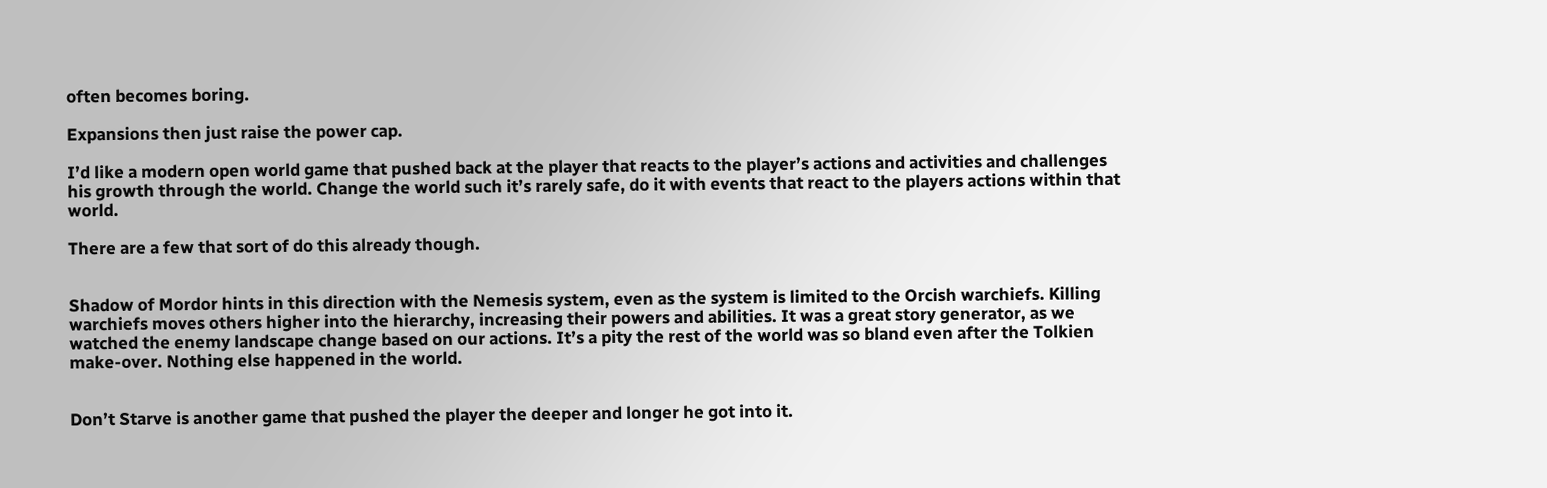often becomes boring.

Expansions then just raise the power cap.

I’d like a modern open world game that pushed back at the player that reacts to the player’s actions and activities and challenges his growth through the world. Change the world such it’s rarely safe, do it with events that react to the players actions within that world.

There are a few that sort of do this already though.


Shadow of Mordor hints in this direction with the Nemesis system, even as the system is limited to the Orcish warchiefs. Killing warchiefs moves others higher into the hierarchy, increasing their powers and abilities. It was a great story generator, as we watched the enemy landscape change based on our actions. It’s a pity the rest of the world was so bland even after the Tolkien make-over. Nothing else happened in the world.


Don’t Starve is another game that pushed the player the deeper and longer he got into it.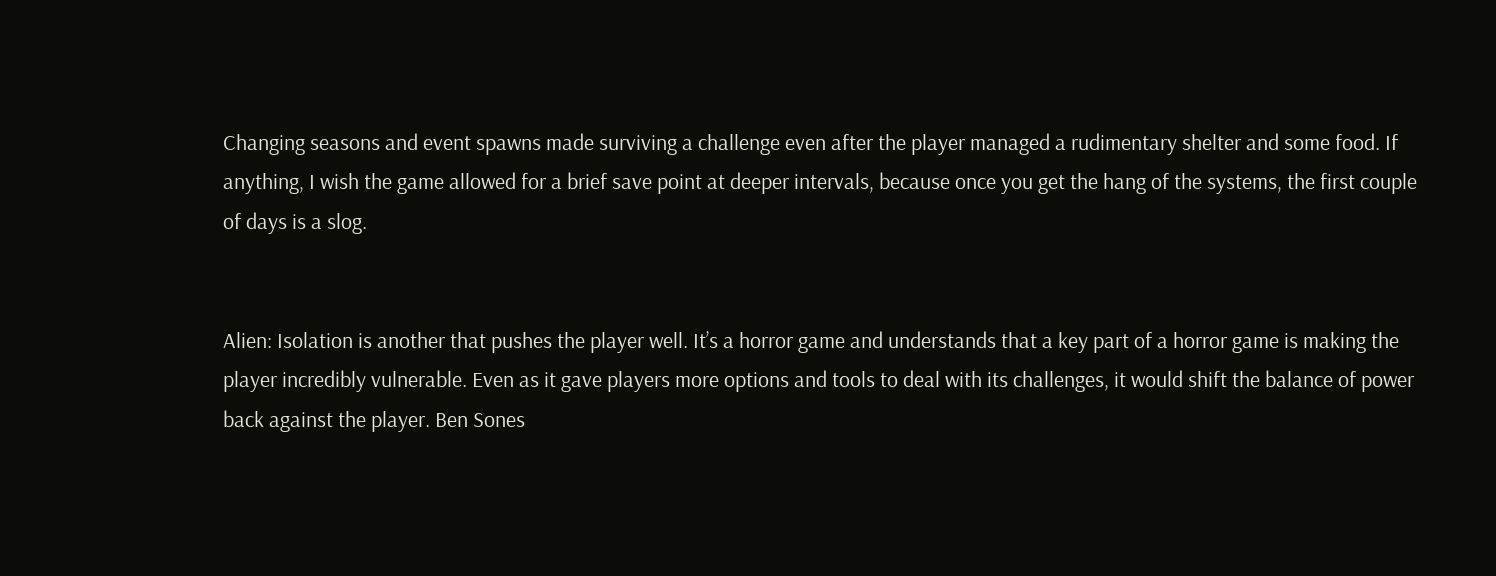Changing seasons and event spawns made surviving a challenge even after the player managed a rudimentary shelter and some food. If anything, I wish the game allowed for a brief save point at deeper intervals, because once you get the hang of the systems, the first couple of days is a slog.


Alien: Isolation is another that pushes the player well. It’s a horror game and understands that a key part of a horror game is making the player incredibly vulnerable. Even as it gave players more options and tools to deal with its challenges, it would shift the balance of power back against the player. Ben Sones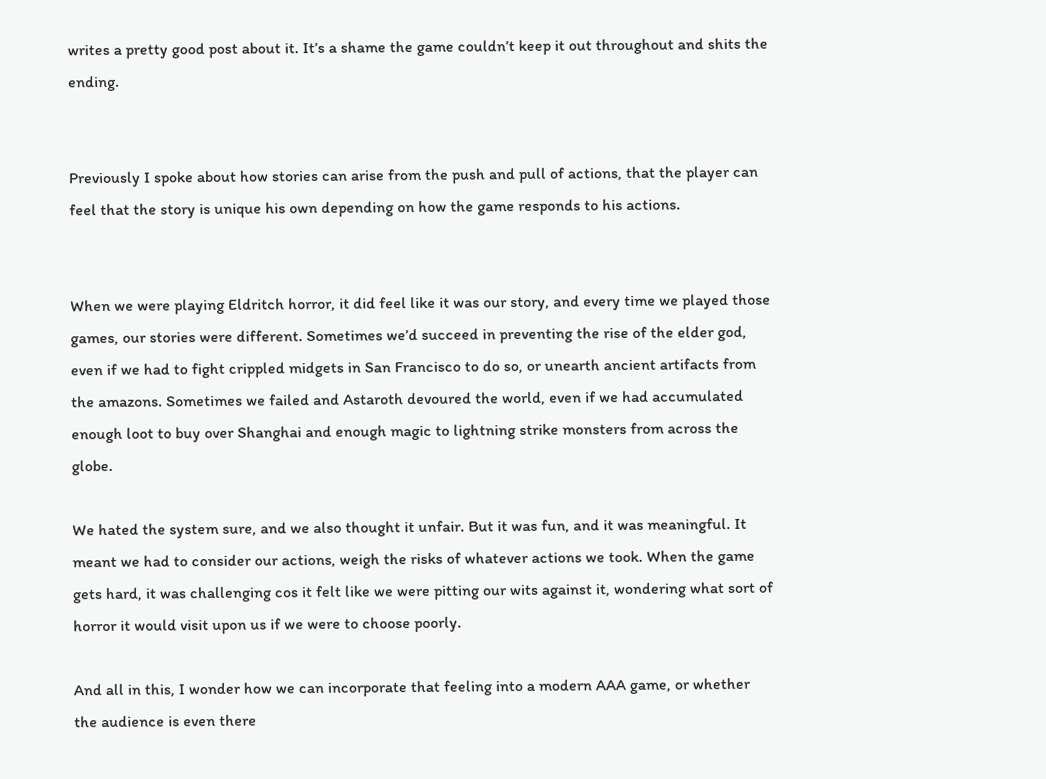writes a pretty good post about it. It’s a shame the game couldn’t keep it out throughout and shits the ending.


Previously I spoke about how stories can arise from the push and pull of actions, that the player can feel that the story is unique his own depending on how the game responds to his actions.


When we were playing Eldritch horror, it did feel like it was our story, and every time we played those games, our stories were different. Sometimes we’d succeed in preventing the rise of the elder god, even if we had to fight crippled midgets in San Francisco to do so, or unearth ancient artifacts from the amazons. Sometimes we failed and Astaroth devoured the world, even if we had accumulated enough loot to buy over Shanghai and enough magic to lightning strike monsters from across the globe.

We hated the system sure, and we also thought it unfair. But it was fun, and it was meaningful. It meant we had to consider our actions, weigh the risks of whatever actions we took. When the game gets hard, it was challenging cos it felt like we were pitting our wits against it, wondering what sort of horror it would visit upon us if we were to choose poorly.

And all in this, I wonder how we can incorporate that feeling into a modern AAA game, or whether the audience is even there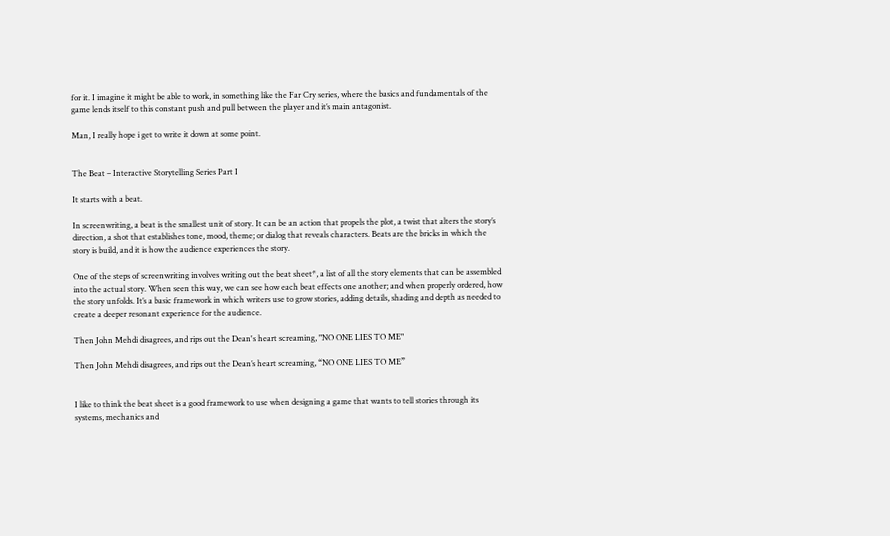for it. I imagine it might be able to work, in something like the Far Cry series, where the basics and fundamentals of the game lends itself to this constant push and pull between the player and it’s main antagonist.

Man, I really hope i get to write it down at some point.


The Beat – Interactive Storytelling Series Part I

It starts with a beat.

In screenwriting, a beat is the smallest unit of story. It can be an action that propels the plot, a twist that alters the story’s direction, a shot that establishes tone, mood, theme; or dialog that reveals characters. Beats are the bricks in which the story is build, and it is how the audience experiences the story.

One of the steps of screenwriting involves writing out the beat sheet*, a list of all the story elements that can be assembled into the actual story. When seen this way, we can see how each beat effects one another; and when properly ordered, how the story unfolds. It’s a basic framework in which writers use to grow stories, adding details, shading and depth as needed to create a deeper resonant experience for the audience.

Then John Mehdi disagrees, and rips out the Dean's heart screaming, "NO ONE LIES TO ME"

Then John Mehdi disagrees, and rips out the Dean’s heart screaming, “NO ONE LIES TO ME”


I like to think the beat sheet is a good framework to use when designing a game that wants to tell stories through its systems, mechanics and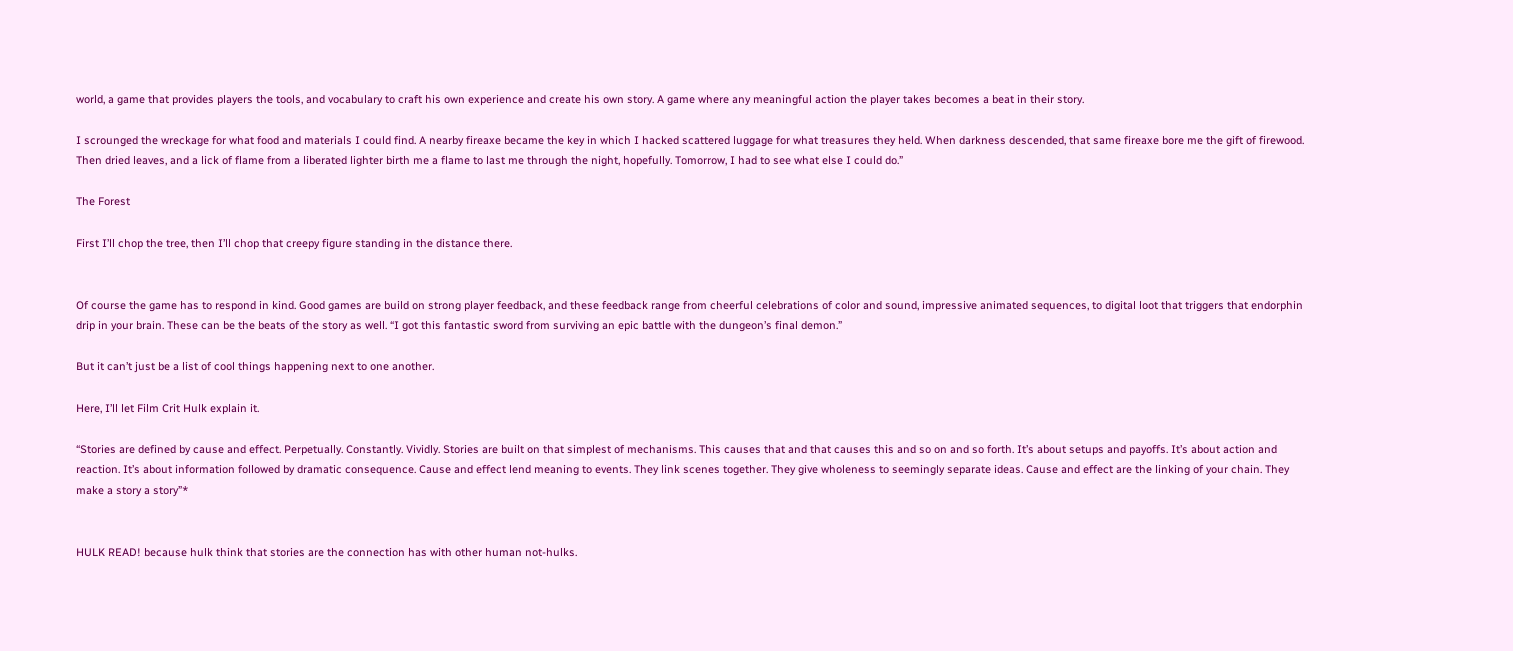world, a game that provides players the tools, and vocabulary to craft his own experience and create his own story. A game where any meaningful action the player takes becomes a beat in their story.

I scrounged the wreckage for what food and materials I could find. A nearby fireaxe became the key in which I hacked scattered luggage for what treasures they held. When darkness descended, that same fireaxe bore me the gift of firewood. Then dried leaves, and a lick of flame from a liberated lighter birth me a flame to last me through the night, hopefully. Tomorrow, I had to see what else I could do.”

The Forest

First I’ll chop the tree, then I’ll chop that creepy figure standing in the distance there.


Of course the game has to respond in kind. Good games are build on strong player feedback, and these feedback range from cheerful celebrations of color and sound, impressive animated sequences, to digital loot that triggers that endorphin drip in your brain. These can be the beats of the story as well. “I got this fantastic sword from surviving an epic battle with the dungeon’s final demon.”

But it can’t just be a list of cool things happening next to one another.

Here, I’ll let Film Crit Hulk explain it.

“Stories are defined by cause and effect. Perpetually. Constantly. Vividly. Stories are built on that simplest of mechanisms. This causes that and that causes this and so on and so forth. It’s about setups and payoffs. It’s about action and reaction. It’s about information followed by dramatic consequence. Cause and effect lend meaning to events. They link scenes together. They give wholeness to seemingly separate ideas. Cause and effect are the linking of your chain. They make a story a story”*


HULK READ! because hulk think that stories are the connection has with other human not-hulks.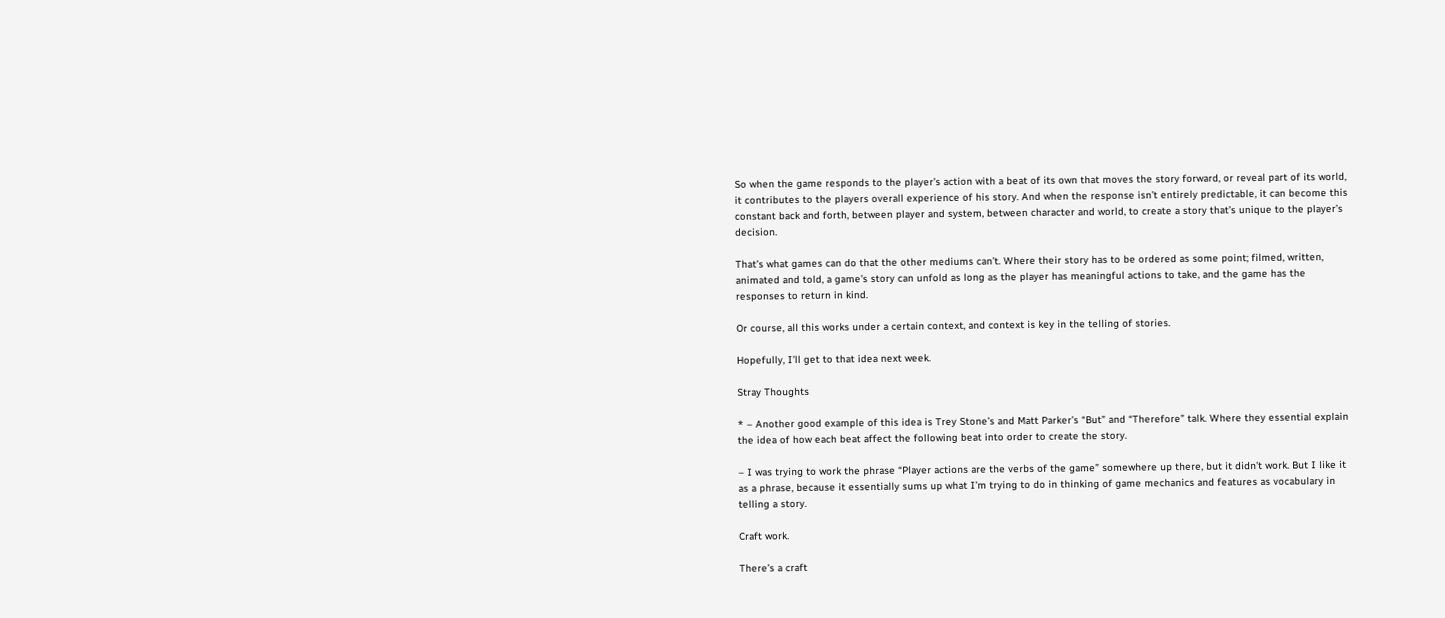So when the game responds to the player’s action with a beat of its own that moves the story forward, or reveal part of its world, it contributes to the players overall experience of his story. And when the response isn’t entirely predictable, it can become this constant back and forth, between player and system, between character and world, to create a story that’s unique to the player’s decision.

That’s what games can do that the other mediums can’t. Where their story has to be ordered as some point; filmed, written, animated and told, a game’s story can unfold as long as the player has meaningful actions to take, and the game has the responses to return in kind.

Or course, all this works under a certain context, and context is key in the telling of stories.

Hopefully, I’ll get to that idea next week.

Stray Thoughts

* – Another good example of this idea is Trey Stone’s and Matt Parker’s “But” and “Therefore” talk. Where they essential explain the idea of how each beat affect the following beat into order to create the story.

– I was trying to work the phrase “Player actions are the verbs of the game” somewhere up there, but it didn’t work. But I like it as a phrase, because it essentially sums up what I’m trying to do in thinking of game mechanics and features as vocabulary in telling a story.

Craft work.

There’s a craft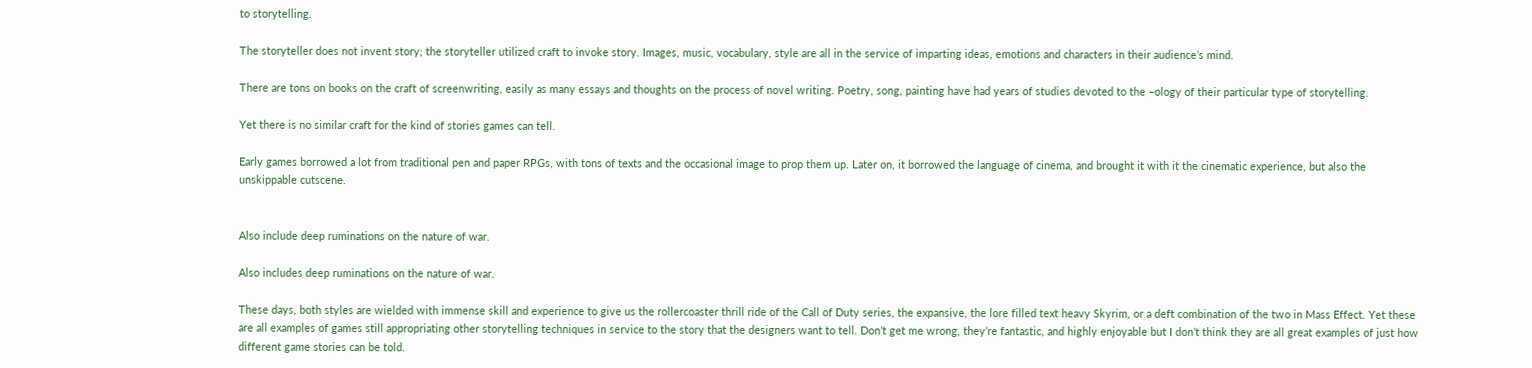to storytelling.

The storyteller does not invent story; the storyteller utilized craft to invoke story. Images, music, vocabulary, style are all in the service of imparting ideas, emotions and characters in their audience’s mind.

There are tons on books on the craft of screenwriting, easily as many essays and thoughts on the process of novel writing. Poetry, song, painting have had years of studies devoted to the –ology of their particular type of storytelling.

Yet there is no similar craft for the kind of stories games can tell.

Early games borrowed a lot from traditional pen and paper RPGs, with tons of texts and the occasional image to prop them up. Later on, it borrowed the language of cinema, and brought it with it the cinematic experience, but also the unskippable cutscene.


Also include deep ruminations on the nature of war.

Also includes deep ruminations on the nature of war.

These days, both styles are wielded with immense skill and experience to give us the rollercoaster thrill ride of the Call of Duty series, the expansive, the lore filled text heavy Skyrim, or a deft combination of the two in Mass Effect. Yet these are all examples of games still appropriating other storytelling techniques in service to the story that the designers want to tell. Don’t get me wrong, they’re fantastic, and highly enjoyable but I don’t think they are all great examples of just how different game stories can be told.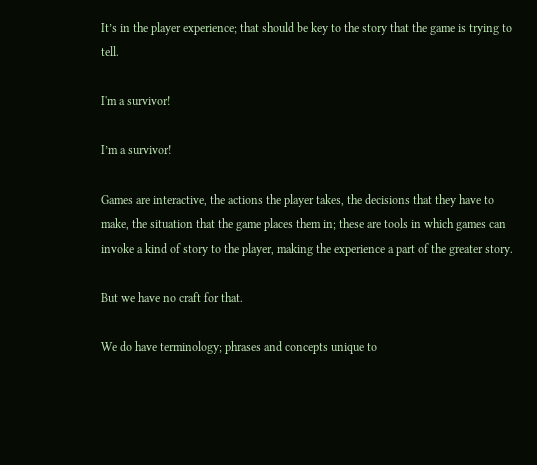It’s in the player experience; that should be key to the story that the game is trying to tell.

I'm a survivor!

I’m a survivor!

Games are interactive, the actions the player takes, the decisions that they have to make, the situation that the game places them in; these are tools in which games can invoke a kind of story to the player, making the experience a part of the greater story.

But we have no craft for that.

We do have terminology; phrases and concepts unique to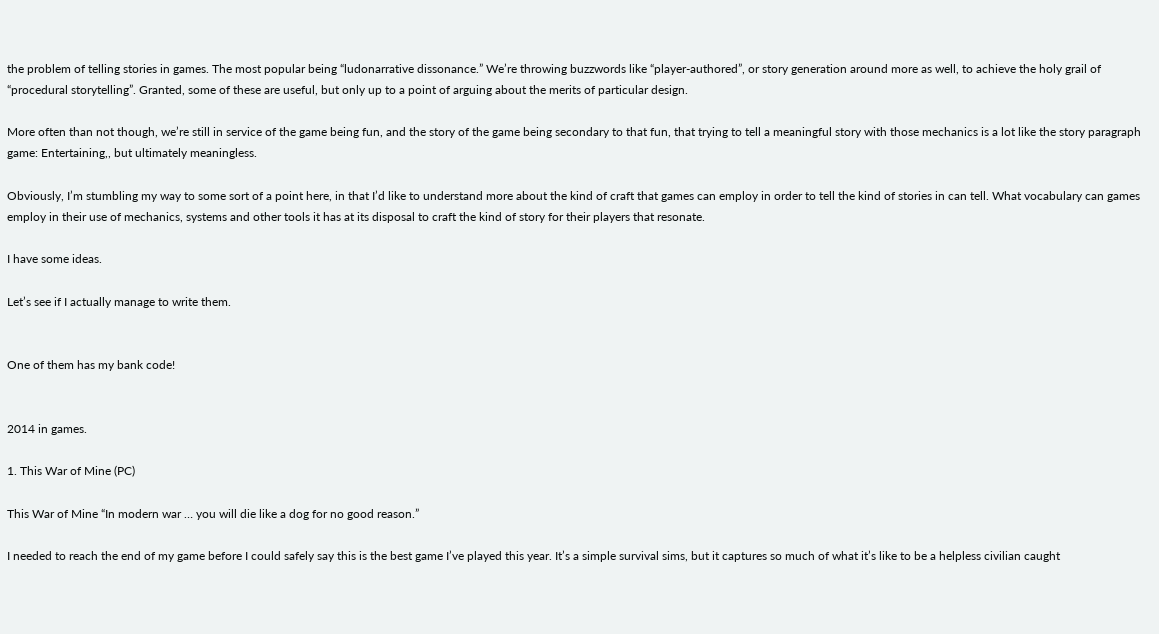the problem of telling stories in games. The most popular being “ludonarrative dissonance.” We’re throwing buzzwords like “player-authored”, or story generation around more as well, to achieve the holy grail of “procedural storytelling”. Granted, some of these are useful, but only up to a point of arguing about the merits of particular design.

More often than not though, we’re still in service of the game being fun, and the story of the game being secondary to that fun, that trying to tell a meaningful story with those mechanics is a lot like the story paragraph game: Entertaining,, but ultimately meaningless.

Obviously, I’m stumbling my way to some sort of a point here, in that I’d like to understand more about the kind of craft that games can employ in order to tell the kind of stories in can tell. What vocabulary can games employ in their use of mechanics, systems and other tools it has at its disposal to craft the kind of story for their players that resonate.

I have some ideas.

Let’s see if I actually manage to write them.


One of them has my bank code!


2014 in games.

1. This War of Mine (PC)

This War of Mine “In modern war … you will die like a dog for no good reason.”

I needed to reach the end of my game before I could safely say this is the best game I’ve played this year. It’s a simple survival sims, but it captures so much of what it’s like to be a helpless civilian caught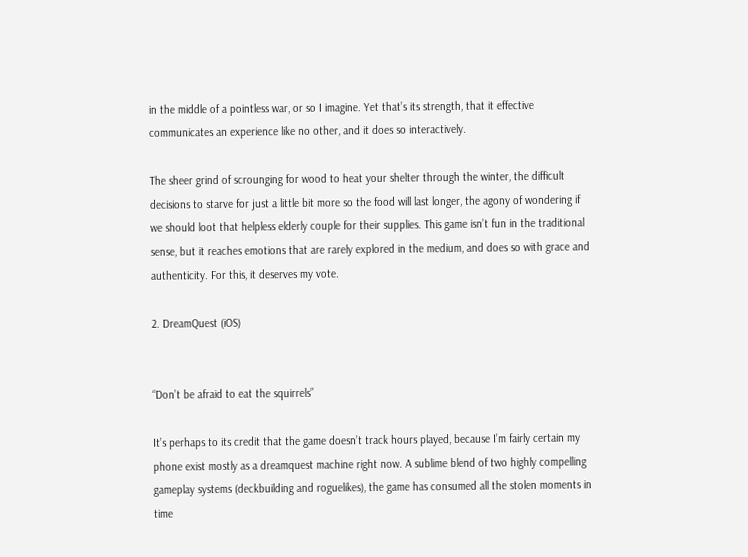in the middle of a pointless war, or so I imagine. Yet that’s its strength, that it effective communicates an experience like no other, and it does so interactively.

The sheer grind of scrounging for wood to heat your shelter through the winter, the difficult decisions to starve for just a little bit more so the food will last longer, the agony of wondering if we should loot that helpless elderly couple for their supplies. This game isn’t fun in the traditional sense, but it reaches emotions that are rarely explored in the medium, and does so with grace and authenticity. For this, it deserves my vote.

2. DreamQuest (iOS)


“Don’t be afraid to eat the squirrels”

It’s perhaps to its credit that the game doesn’t track hours played, because I’m fairly certain my phone exist mostly as a dreamquest machine right now. A sublime blend of two highly compelling gameplay systems (deckbuilding and roguelikes), the game has consumed all the stolen moments in time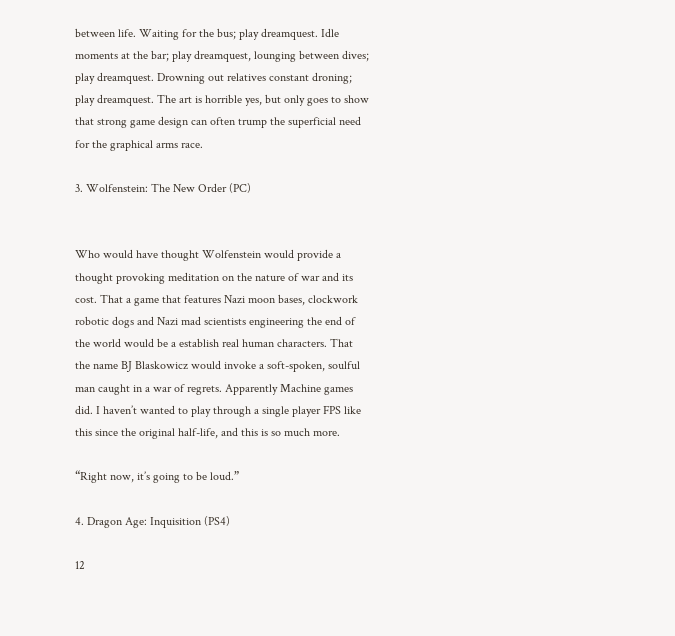between life. Waiting for the bus; play dreamquest. Idle moments at the bar; play dreamquest, lounging between dives; play dreamquest. Drowning out relatives constant droning; play dreamquest. The art is horrible yes, but only goes to show that strong game design can often trump the superficial need for the graphical arms race.

3. Wolfenstein: The New Order (PC)


Who would have thought Wolfenstein would provide a thought provoking meditation on the nature of war and its cost. That a game that features Nazi moon bases, clockwork robotic dogs and Nazi mad scientists engineering the end of the world would be a establish real human characters. That the name BJ Blaskowicz would invoke a soft-spoken, soulful man caught in a war of regrets. Apparently Machine games did. I haven’t wanted to play through a single player FPS like this since the original half-life, and this is so much more.

“Right now, it’s going to be loud.”

4. Dragon Age: Inquisition (PS4)

12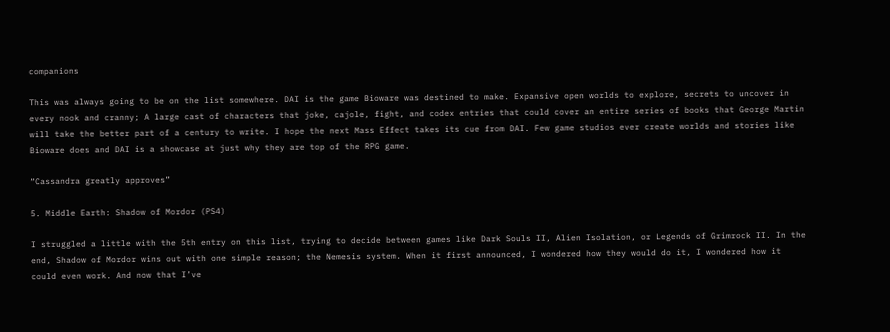companions

This was always going to be on the list somewhere. DAI is the game Bioware was destined to make. Expansive open worlds to explore, secrets to uncover in every nook and cranny; A large cast of characters that joke, cajole, fight, and codex entries that could cover an entire series of books that George Martin will take the better part of a century to write. I hope the next Mass Effect takes its cue from DAI. Few game studios ever create worlds and stories like Bioware does and DAI is a showcase at just why they are top of the RPG game.

“Cassandra greatly approves”

5. Middle Earth: Shadow of Mordor (PS4)

I struggled a little with the 5th entry on this list, trying to decide between games like Dark Souls II, Alien Isolation, or Legends of Grimrock II. In the end, Shadow of Mordor wins out with one simple reason; the Nemesis system. When it first announced, I wondered how they would do it, I wondered how it could even work. And now that I’ve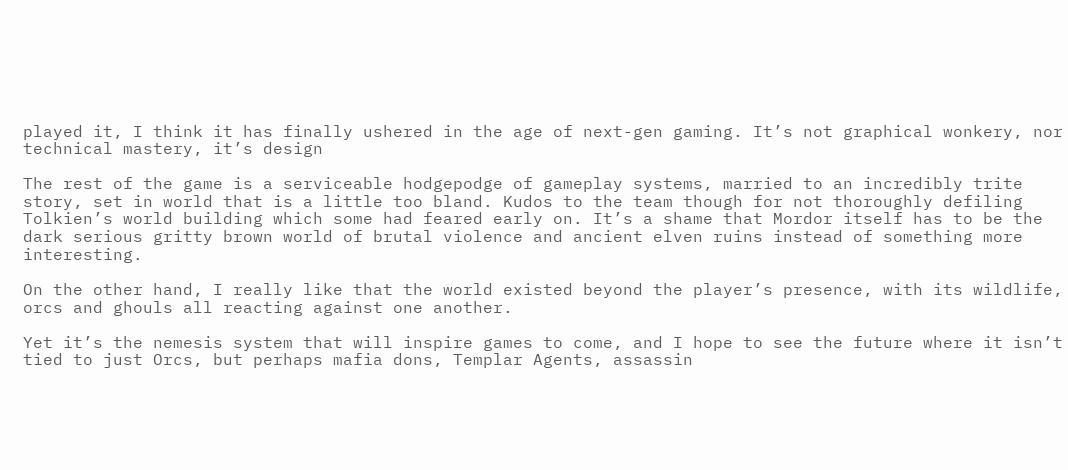played it, I think it has finally ushered in the age of next-gen gaming. It’s not graphical wonkery, nor technical mastery, it’s design

The rest of the game is a serviceable hodgepodge of gameplay systems, married to an incredibly trite story, set in world that is a little too bland. Kudos to the team though for not thoroughly defiling Tolkien’s world building which some had feared early on. It’s a shame that Mordor itself has to be the dark serious gritty brown world of brutal violence and ancient elven ruins instead of something more interesting.

On the other hand, I really like that the world existed beyond the player’s presence, with its wildlife, orcs and ghouls all reacting against one another.

Yet it’s the nemesis system that will inspire games to come, and I hope to see the future where it isn’t tied to just Orcs, but perhaps mafia dons, Templar Agents, assassin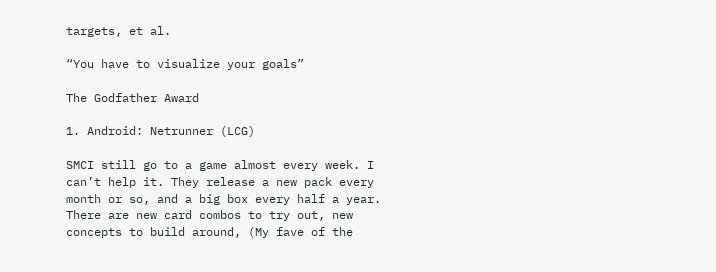targets, et al.

“You have to visualize your goals”

The Godfather Award

1. Android: Netrunner (LCG)

SMCI still go to a game almost every week. I can’t help it. They release a new pack every month or so, and a big box every half a year. There are new card combos to try out, new concepts to build around, (My fave of the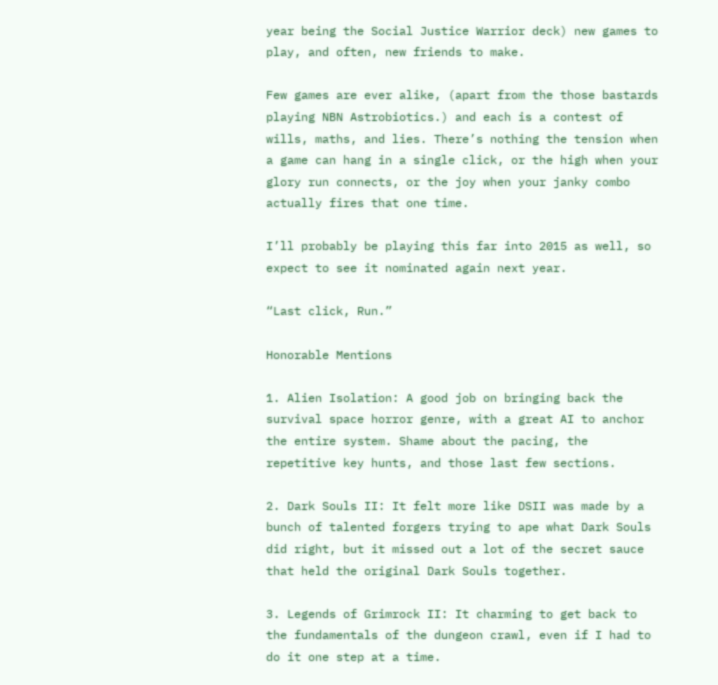year being the Social Justice Warrior deck) new games to play, and often, new friends to make.

Few games are ever alike, (apart from the those bastards playing NBN Astrobiotics.) and each is a contest of wills, maths, and lies. There’s nothing the tension when a game can hang in a single click, or the high when your glory run connects, or the joy when your janky combo actually fires that one time.

I’ll probably be playing this far into 2015 as well, so expect to see it nominated again next year.

“Last click, Run.”

Honorable Mentions

1. Alien Isolation: A good job on bringing back the survival space horror genre, with a great AI to anchor the entire system. Shame about the pacing, the repetitive key hunts, and those last few sections.

2. Dark Souls II: It felt more like DSII was made by a bunch of talented forgers trying to ape what Dark Souls did right, but it missed out a lot of the secret sauce that held the original Dark Souls together.

3. Legends of Grimrock II: It charming to get back to the fundamentals of the dungeon crawl, even if I had to do it one step at a time.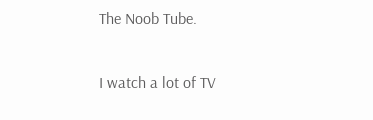The Noob Tube.

I watch a lot of TV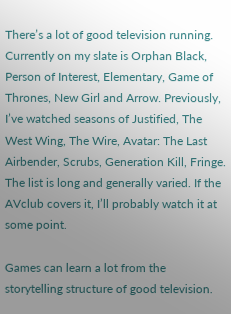There’s a lot of good television running. Currently on my slate is Orphan Black, Person of Interest, Elementary, Game of Thrones, New Girl and Arrow. Previously, I’ve watched seasons of Justified, The West Wing, The Wire, Avatar: The Last Airbender, Scrubs, Generation Kill, Fringe. The list is long and generally varied. If the AVclub covers it, I’ll probably watch it at some point.

Games can learn a lot from the storytelling structure of good television.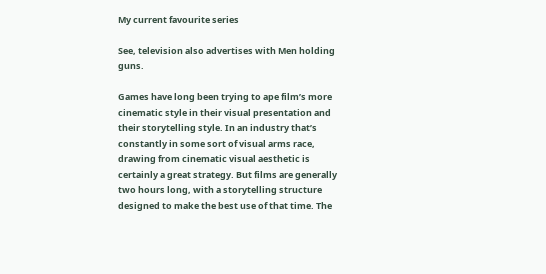My current favourite series

See, television also advertises with Men holding guns.

Games have long been trying to ape film’s more cinematic style in their visual presentation and their storytelling style. In an industry that’s constantly in some sort of visual arms race, drawing from cinematic visual aesthetic is certainly a great strategy. But films are generally two hours long, with a storytelling structure designed to make the best use of that time. The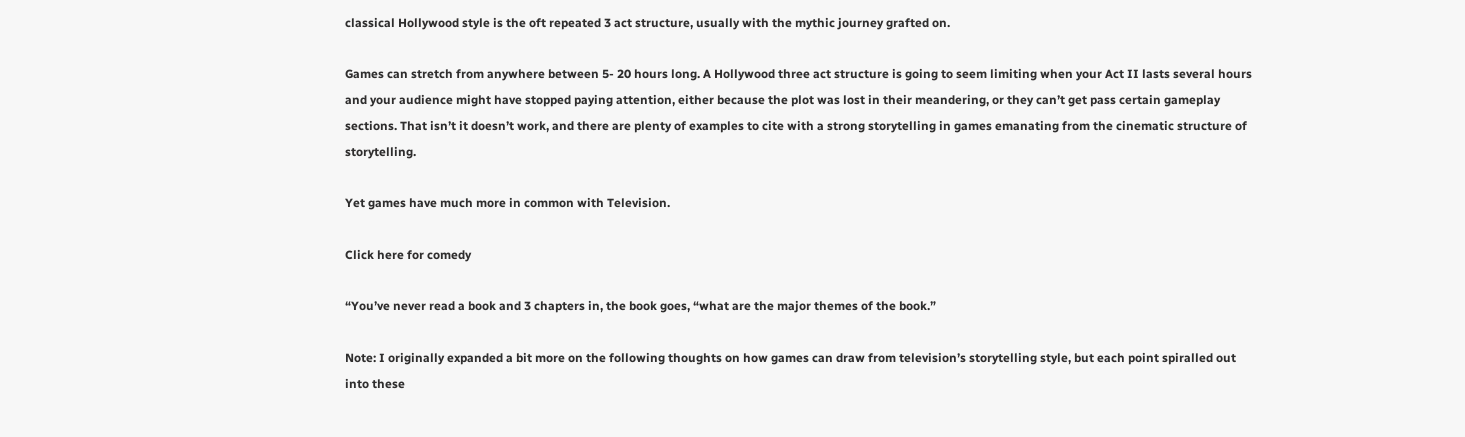classical Hollywood style is the oft repeated 3 act structure, usually with the mythic journey grafted on.

Games can stretch from anywhere between 5- 20 hours long. A Hollywood three act structure is going to seem limiting when your Act II lasts several hours and your audience might have stopped paying attention, either because the plot was lost in their meandering, or they can’t get pass certain gameplay sections. That isn’t it doesn’t work, and there are plenty of examples to cite with a strong storytelling in games emanating from the cinematic structure of storytelling.

Yet games have much more in common with Television.

Click here for comedy

“You’ve never read a book and 3 chapters in, the book goes, “what are the major themes of the book.”

Note: I originally expanded a bit more on the following thoughts on how games can draw from television’s storytelling style, but each point spiralled out into these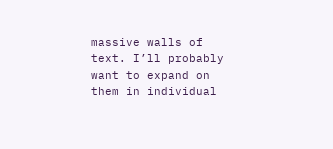massive walls of text. I’ll probably want to expand on them in individual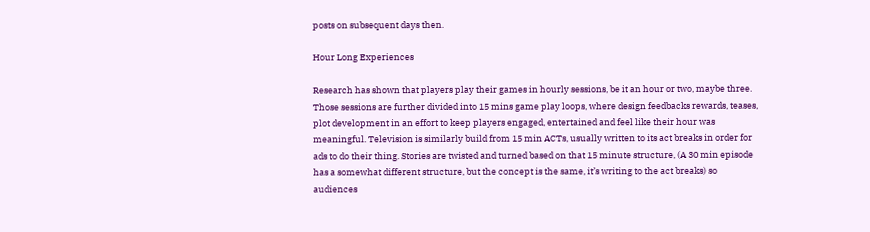posts on subsequent days then.

Hour Long Experiences

Research has shown that players play their games in hourly sessions, be it an hour or two, maybe three. Those sessions are further divided into 15 mins game play loops, where design feedbacks rewards, teases, plot development in an effort to keep players engaged, entertained and feel like their hour was meaningful. Television is similarly build from 15 min ACTs, usually written to its act breaks in order for ads to do their thing. Stories are twisted and turned based on that 15 minute structure, (A 30 min episode has a somewhat different structure, but the concept is the same, it’s writing to the act breaks) so audiences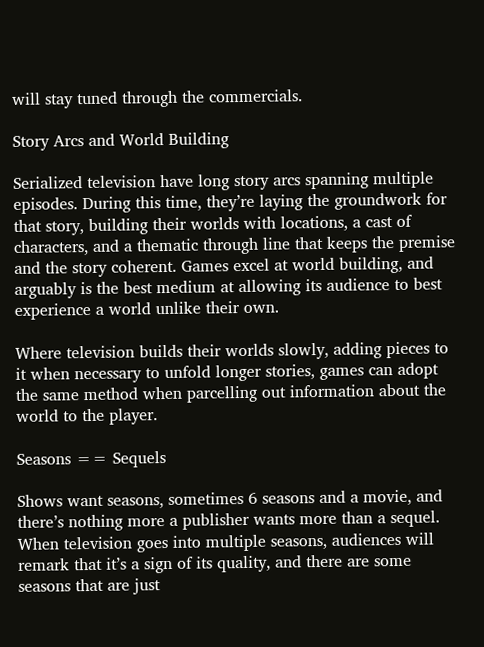will stay tuned through the commercials.

Story Arcs and World Building

Serialized television have long story arcs spanning multiple episodes. During this time, they’re laying the groundwork for that story, building their worlds with locations, a cast of characters, and a thematic through line that keeps the premise and the story coherent. Games excel at world building, and arguably is the best medium at allowing its audience to best experience a world unlike their own.

Where television builds their worlds slowly, adding pieces to it when necessary to unfold longer stories, games can adopt the same method when parcelling out information about the world to the player.

Seasons == Sequels

Shows want seasons, sometimes 6 seasons and a movie, and there’s nothing more a publisher wants more than a sequel. When television goes into multiple seasons, audiences will remark that it’s a sign of its quality, and there are some seasons that are just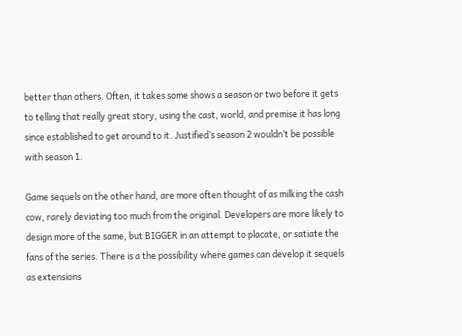better than others. Often, it takes some shows a season or two before it gets to telling that really great story, using the cast, world, and premise it has long since established to get around to it. Justified’s season 2 wouldn’t be possible with season 1.

Game sequels on the other hand, are more often thought of as milking the cash cow, rarely deviating too much from the original. Developers are more likely to design more of the same, but BIGGER in an attempt to placate, or satiate the fans of the series. There is a the possibility where games can develop it sequels as extensions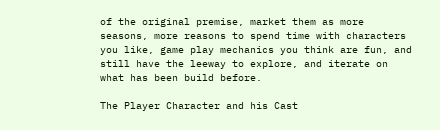of the original premise, market them as more seasons, more reasons to spend time with characters you like, game play mechanics you think are fun, and still have the leeway to explore, and iterate on what has been build before.

The Player Character and his Cast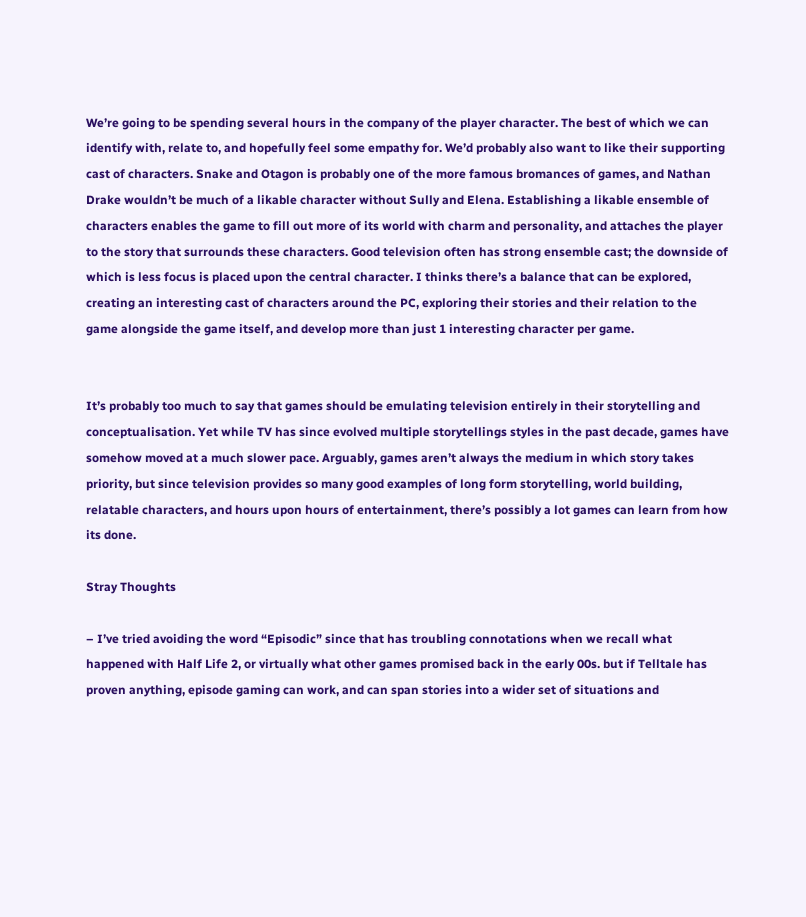We’re going to be spending several hours in the company of the player character. The best of which we can identify with, relate to, and hopefully feel some empathy for. We’d probably also want to like their supporting cast of characters. Snake and Otagon is probably one of the more famous bromances of games, and Nathan Drake wouldn’t be much of a likable character without Sully and Elena. Establishing a likable ensemble of characters enables the game to fill out more of its world with charm and personality, and attaches the player to the story that surrounds these characters. Good television often has strong ensemble cast; the downside of which is less focus is placed upon the central character. I thinks there’s a balance that can be explored, creating an interesting cast of characters around the PC, exploring their stories and their relation to the game alongside the game itself, and develop more than just 1 interesting character per game.


It’s probably too much to say that games should be emulating television entirely in their storytelling and conceptualisation. Yet while TV has since evolved multiple storytellings styles in the past decade, games have somehow moved at a much slower pace. Arguably, games aren’t always the medium in which story takes priority, but since television provides so many good examples of long form storytelling, world building, relatable characters, and hours upon hours of entertainment, there’s possibly a lot games can learn from how its done.

Stray Thoughts

– I’ve tried avoiding the word “Episodic” since that has troubling connotations when we recall what happened with Half Life 2, or virtually what other games promised back in the early 00s. but if Telltale has proven anything, episode gaming can work, and can span stories into a wider set of situations and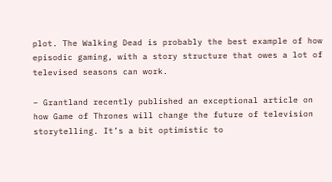plot. The Walking Dead is probably the best example of how episodic gaming, with a story structure that owes a lot of televised seasons can work.

– Grantland recently published an exceptional article on how Game of Thrones will change the future of television storytelling. It’s a bit optimistic to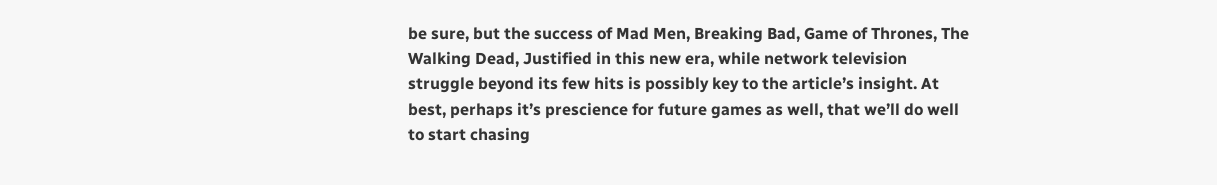be sure, but the success of Mad Men, Breaking Bad, Game of Thrones, The Walking Dead, Justified in this new era, while network television struggle beyond its few hits is possibly key to the article’s insight. At best, perhaps it’s prescience for future games as well, that we’ll do well to start chasing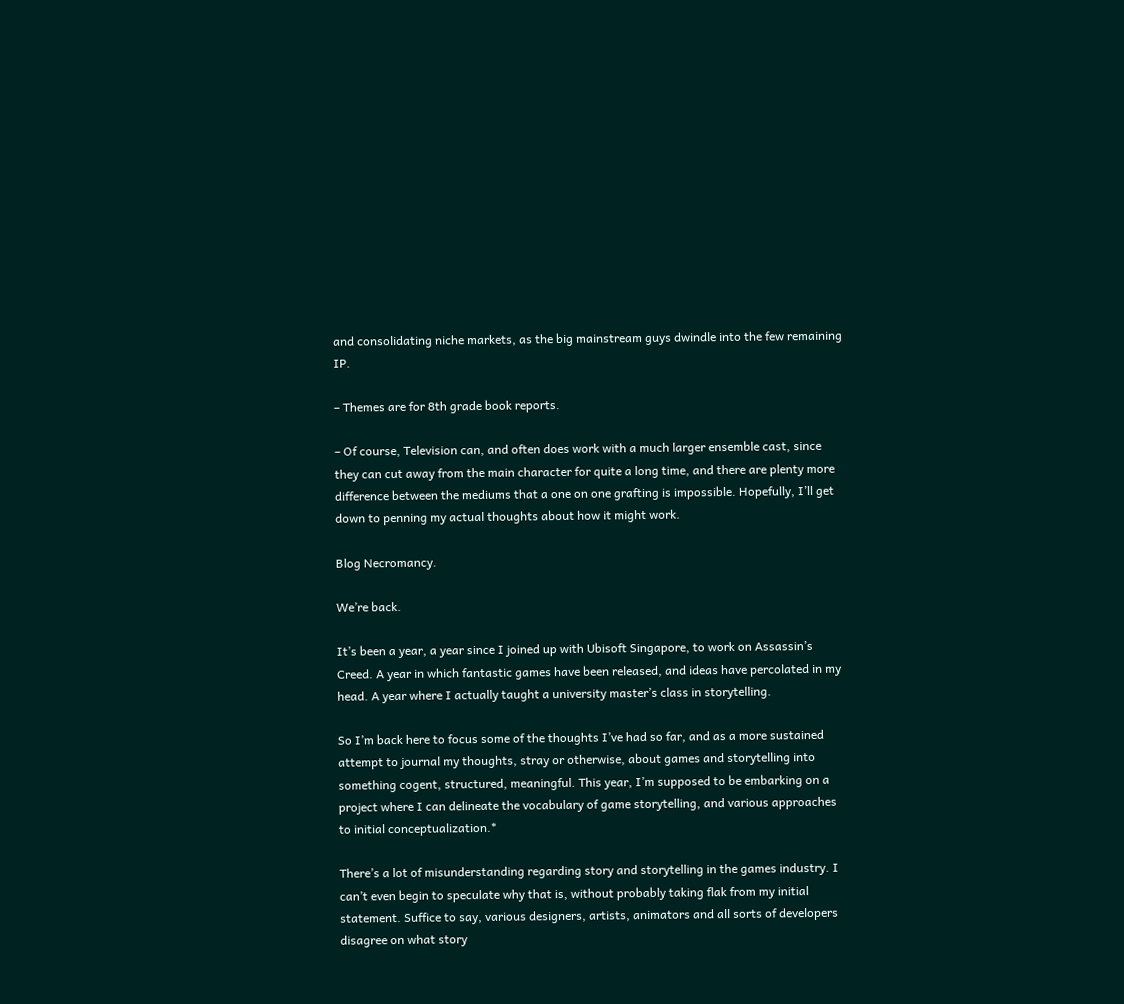and consolidating niche markets, as the big mainstream guys dwindle into the few remaining IP.

– Themes are for 8th grade book reports.

– Of course, Television can, and often does work with a much larger ensemble cast, since they can cut away from the main character for quite a long time, and there are plenty more difference between the mediums that a one on one grafting is impossible. Hopefully, I’ll get down to penning my actual thoughts about how it might work.

Blog Necromancy.

We’re back.

It’s been a year, a year since I joined up with Ubisoft Singapore, to work on Assassin’s Creed. A year in which fantastic games have been released, and ideas have percolated in my head. A year where I actually taught a university master’s class in storytelling.

So I’m back here to focus some of the thoughts I’ve had so far, and as a more sustained attempt to journal my thoughts, stray or otherwise, about games and storytelling into something cogent, structured, meaningful. This year, I’m supposed to be embarking on a project where I can delineate the vocabulary of game storytelling, and various approaches to initial conceptualization.*

There’s a lot of misunderstanding regarding story and storytelling in the games industry. I can’t even begin to speculate why that is, without probably taking flak from my initial statement. Suffice to say, various designers, artists, animators and all sorts of developers disagree on what story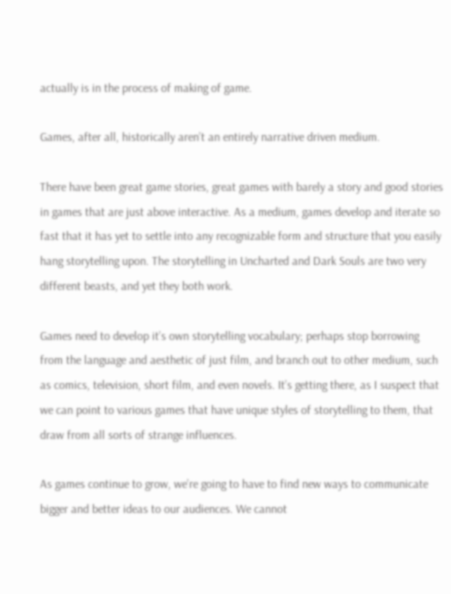actually is in the process of making of game.

Games, after all, historically aren’t an entirely narrative driven medium.

There have been great game stories, great games with barely a story and good stories in games that are just above interactive. As a medium, games develop and iterate so fast that it has yet to settle into any recognizable form and structure that you easily hang storytelling upon. The storytelling in Uncharted and Dark Souls are two very different beasts, and yet they both work.

Games need to develop it’s own storytelling vocabulary; perhaps stop borrowing from the language and aesthetic of just film, and branch out to other medium, such as comics, television, short film, and even novels. It’s getting there, as I suspect that we can point to various games that have unique styles of storytelling to them, that draw from all sorts of strange influences.

As games continue to grow, we’re going to have to find new ways to communicate bigger and better ideas to our audiences. We cannot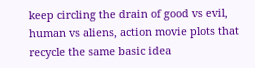keep circling the drain of good vs evil, human vs aliens, action movie plots that recycle the same basic idea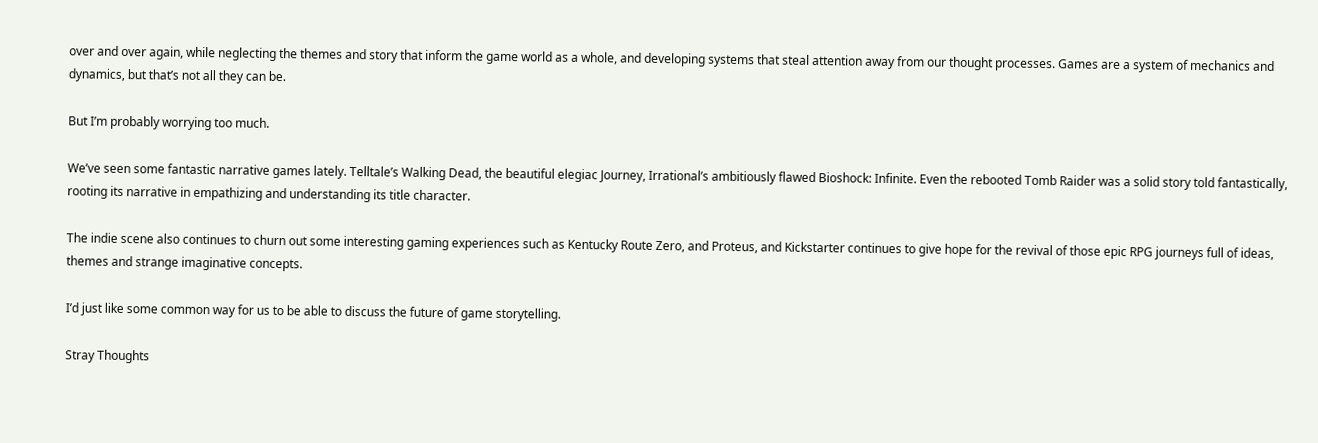over and over again, while neglecting the themes and story that inform the game world as a whole, and developing systems that steal attention away from our thought processes. Games are a system of mechanics and dynamics, but that’s not all they can be.

But I’m probably worrying too much.

We’ve seen some fantastic narrative games lately. Telltale’s Walking Dead, the beautiful elegiac Journey, Irrational’s ambitiously flawed Bioshock: Infinite. Even the rebooted Tomb Raider was a solid story told fantastically, rooting its narrative in empathizing and understanding its title character.

The indie scene also continues to churn out some interesting gaming experiences such as Kentucky Route Zero, and Proteus, and Kickstarter continues to give hope for the revival of those epic RPG journeys full of ideas, themes and strange imaginative concepts.

I’d just like some common way for us to be able to discuss the future of game storytelling.

Stray Thoughts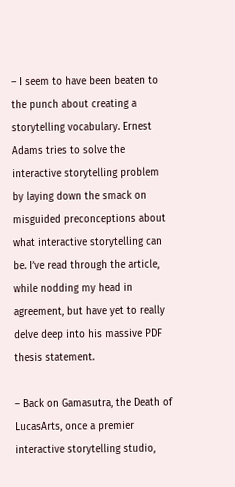– I seem to have been beaten to the punch about creating a storytelling vocabulary. Ernest Adams tries to solve the interactive storytelling problem by laying down the smack on misguided preconceptions about what interactive storytelling can be. I’ve read through the article, while nodding my head in agreement, but have yet to really delve deep into his massive PDF thesis statement.

– Back on Gamasutra, the Death of LucasArts, once a premier interactive storytelling studio,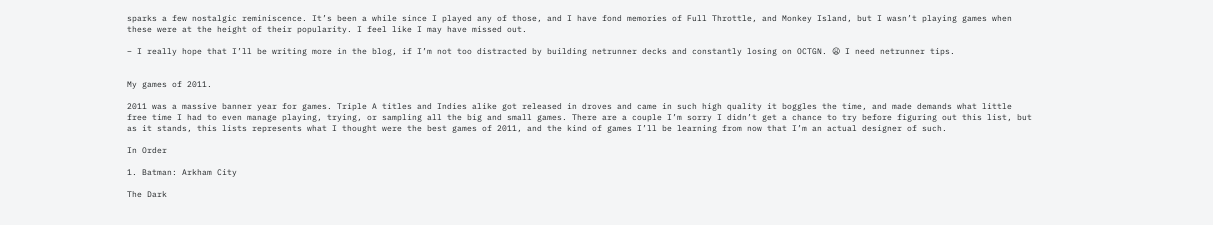sparks a few nostalgic reminiscence. It’s been a while since I played any of those, and I have fond memories of Full Throttle, and Monkey Island, but I wasn’t playing games when these were at the height of their popularity. I feel like I may have missed out.

– I really hope that I’ll be writing more in the blog, if I’m not too distracted by building netrunner decks and constantly losing on OCTGN. 😦 I need netrunner tips.


My games of 2011.

2011 was a massive banner year for games. Triple A titles and Indies alike got released in droves and came in such high quality it boggles the time, and made demands what little free time I had to even manage playing, trying, or sampling all the big and small games. There are a couple I’m sorry I didn’t get a chance to try before figuring out this list, but as it stands, this lists represents what I thought were the best games of 2011, and the kind of games I’ll be learning from now that I’m an actual designer of such.

In Order

1. Batman: Arkham City

The Dark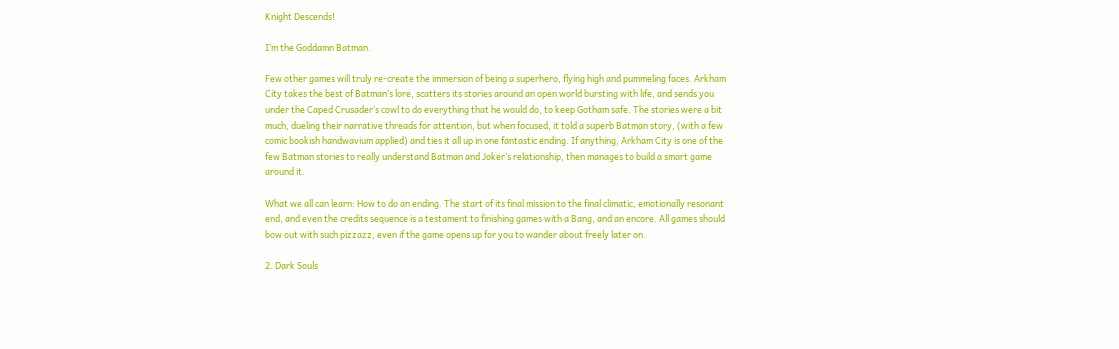Knight Descends!

I’m the Goddamn Batman.

Few other games will truly re-create the immersion of being a superhero, flying high and pummeling faces. Arkham City takes the best of Batman’s lore, scatters its stories around an open world bursting with life, and sends you under the Caped Crusader’s cowl to do everything that he would do, to keep Gotham safe. The stories were a bit much, dueling their narrative threads for attention, but when focused, it told a superb Batman story, (with a few comic bookish handwavium applied) and ties it all up in one fantastic ending. If anything, Arkham City is one of the few Batman stories to really understand Batman and Joker’s relationship, then manages to build a smart game around it.

What we all can learn: How to do an ending. The start of its final mission to the final climatic, emotionally resonant end, and even the credits sequence is a testament to finishing games with a Bang, and an encore. All games should bow out with such pizzazz, even if the game opens up for you to wander about freely later on.

2. Dark Souls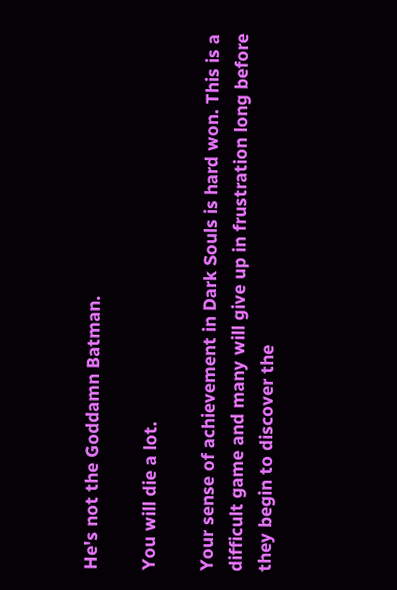He's not the Goddamn Batman.

You will die a lot.

Your sense of achievement in Dark Souls is hard won. This is a difficult game and many will give up in frustration long before they begin to discover the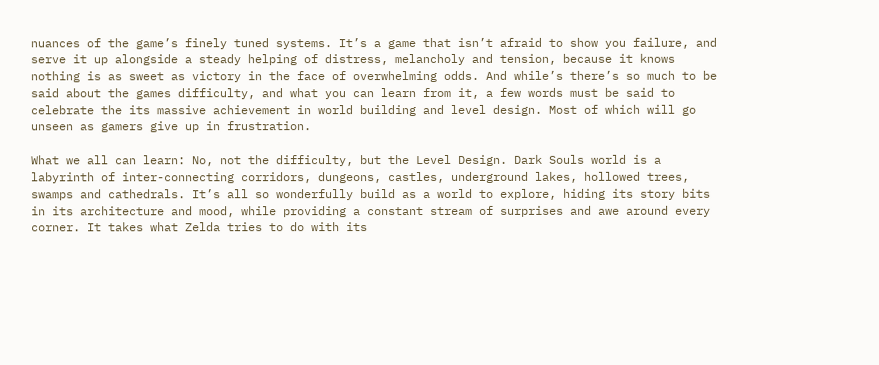nuances of the game’s finely tuned systems. It’s a game that isn’t afraid to show you failure, and serve it up alongside a steady helping of distress, melancholy and tension, because it knows nothing is as sweet as victory in the face of overwhelming odds. And while’s there’s so much to be said about the games difficulty, and what you can learn from it, a few words must be said to celebrate the its massive achievement in world building and level design. Most of which will go unseen as gamers give up in frustration.

What we all can learn: No, not the difficulty, but the Level Design. Dark Souls world is a labyrinth of inter-connecting corridors, dungeons, castles, underground lakes, hollowed trees, swamps and cathedrals. It’s all so wonderfully build as a world to explore, hiding its story bits in its architecture and mood, while providing a constant stream of surprises and awe around every corner. It takes what Zelda tries to do with its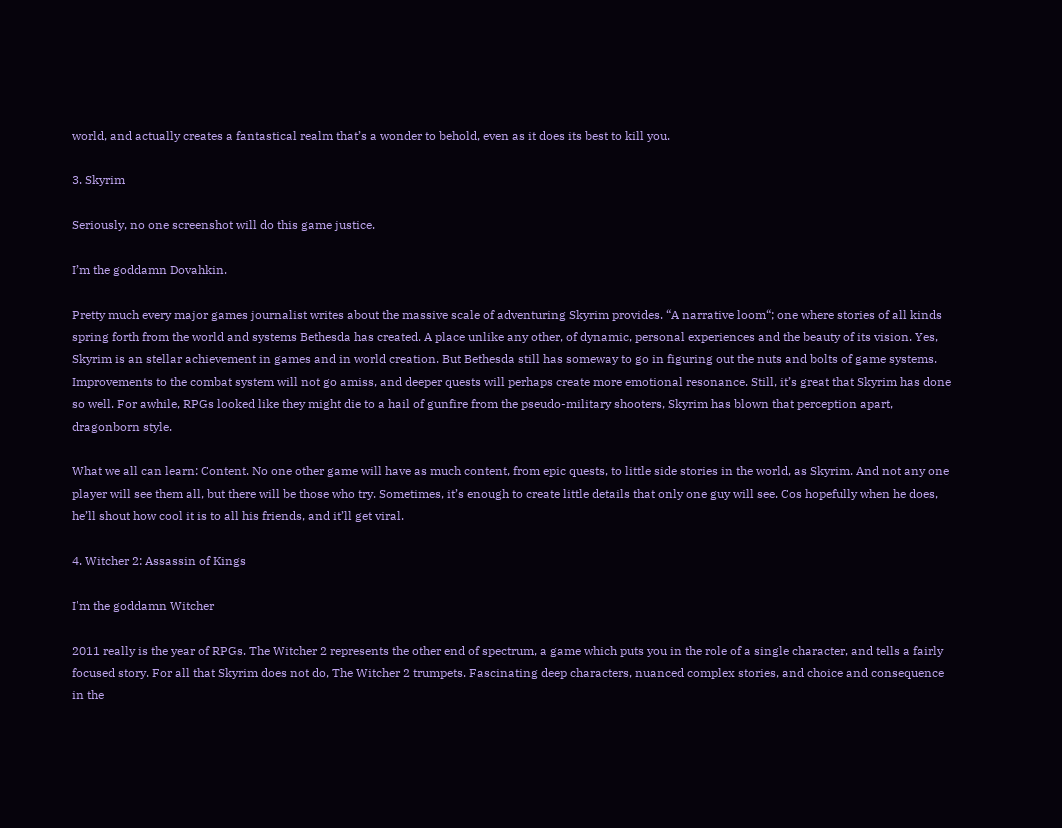world, and actually creates a fantastical realm that’s a wonder to behold, even as it does its best to kill you.

3. Skyrim

Seriously, no one screenshot will do this game justice.

I’m the goddamn Dovahkin.

Pretty much every major games journalist writes about the massive scale of adventuring Skyrim provides. “A narrative loom“; one where stories of all kinds spring forth from the world and systems Bethesda has created. A place unlike any other, of dynamic, personal experiences and the beauty of its vision. Yes, Skyrim is an stellar achievement in games and in world creation. But Bethesda still has someway to go in figuring out the nuts and bolts of game systems. Improvements to the combat system will not go amiss, and deeper quests will perhaps create more emotional resonance. Still, it’s great that Skyrim has done so well. For awhile, RPGs looked like they might die to a hail of gunfire from the pseudo-military shooters, Skyrim has blown that perception apart, dragonborn style.

What we all can learn: Content. No one other game will have as much content, from epic quests, to little side stories in the world, as Skyrim. And not any one player will see them all, but there will be those who try. Sometimes, it’s enough to create little details that only one guy will see. Cos hopefully when he does, he’ll shout how cool it is to all his friends, and it’ll get viral.

4. Witcher 2: Assassin of Kings

I'm the goddamn Witcher

2011 really is the year of RPGs. The Witcher 2 represents the other end of spectrum, a game which puts you in the role of a single character, and tells a fairly focused story. For all that Skyrim does not do, The Witcher 2 trumpets. Fascinating deep characters, nuanced complex stories, and choice and consequence in the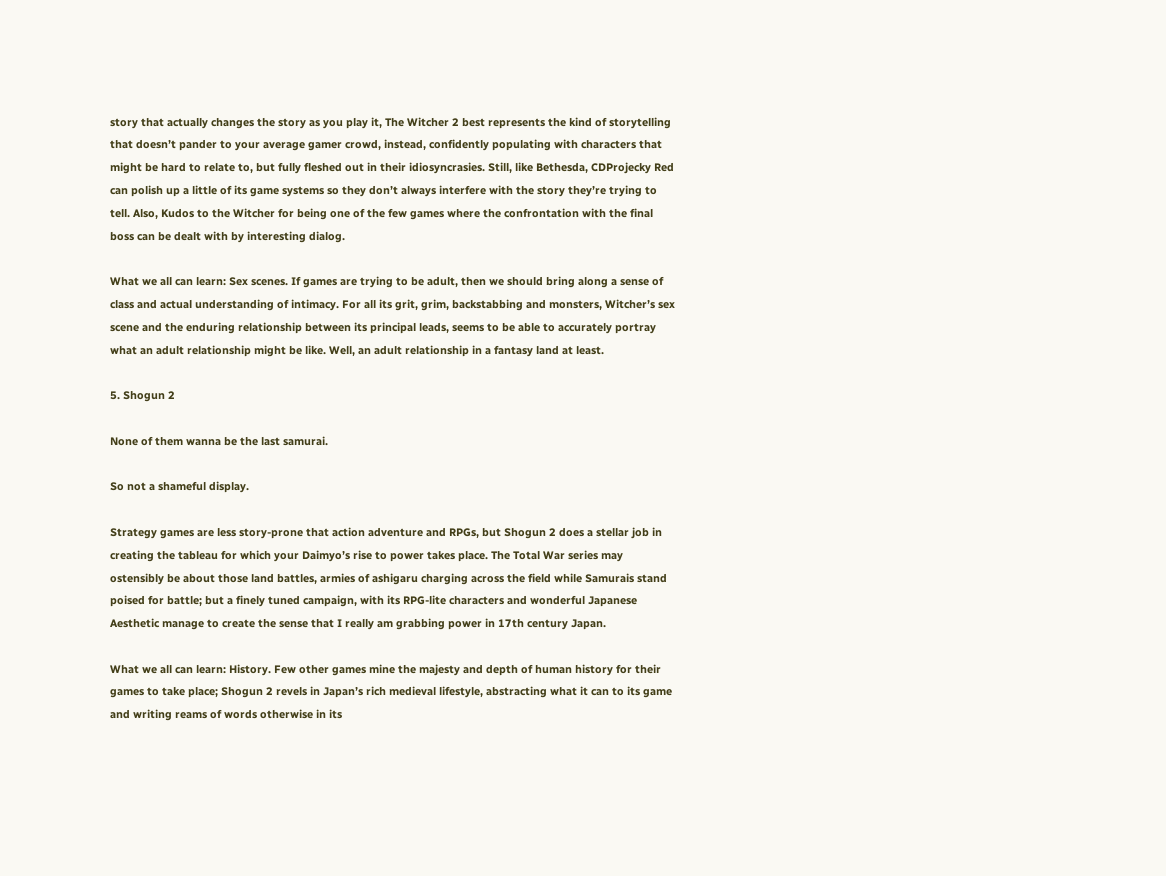story that actually changes the story as you play it, The Witcher 2 best represents the kind of storytelling that doesn’t pander to your average gamer crowd, instead, confidently populating with characters that might be hard to relate to, but fully fleshed out in their idiosyncrasies. Still, like Bethesda, CDProjecky Red can polish up a little of its game systems so they don’t always interfere with the story they’re trying to tell. Also, Kudos to the Witcher for being one of the few games where the confrontation with the final boss can be dealt with by interesting dialog.

What we all can learn: Sex scenes. If games are trying to be adult, then we should bring along a sense of class and actual understanding of intimacy. For all its grit, grim, backstabbing and monsters, Witcher’s sex scene and the enduring relationship between its principal leads, seems to be able to accurately portray what an adult relationship might be like. Well, an adult relationship in a fantasy land at least.

5. Shogun 2

None of them wanna be the last samurai.

So not a shameful display.

Strategy games are less story-prone that action adventure and RPGs, but Shogun 2 does a stellar job in creating the tableau for which your Daimyo’s rise to power takes place. The Total War series may ostensibly be about those land battles, armies of ashigaru charging across the field while Samurais stand poised for battle; but a finely tuned campaign, with its RPG-lite characters and wonderful Japanese Aesthetic manage to create the sense that I really am grabbing power in 17th century Japan.

What we all can learn: History. Few other games mine the majesty and depth of human history for their games to take place; Shogun 2 revels in Japan’s rich medieval lifestyle, abstracting what it can to its game and writing reams of words otherwise in its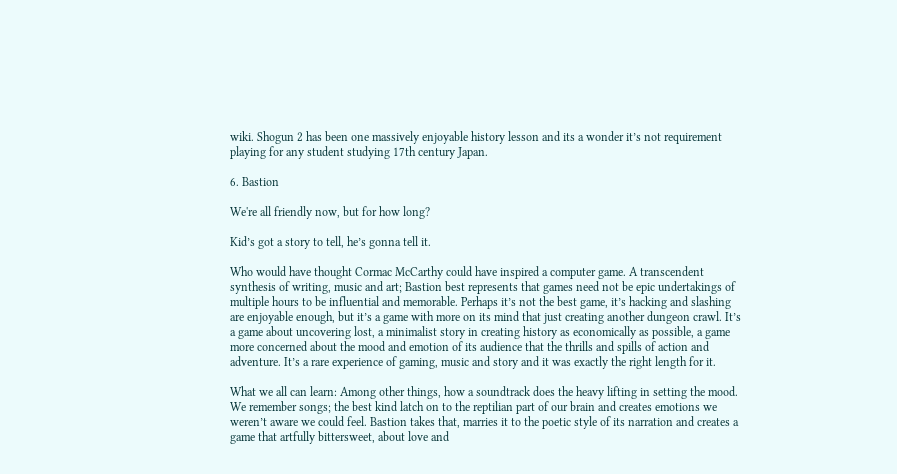wiki. Shogun 2 has been one massively enjoyable history lesson and its a wonder it’s not requirement playing for any student studying 17th century Japan.

6. Bastion

We're all friendly now, but for how long?

Kid’s got a story to tell, he’s gonna tell it.

Who would have thought Cormac McCarthy could have inspired a computer game. A transcendent synthesis of writing, music and art; Bastion best represents that games need not be epic undertakings of multiple hours to be influential and memorable. Perhaps it’s not the best game, it’s hacking and slashing are enjoyable enough, but it’s a game with more on its mind that just creating another dungeon crawl. It’s a game about uncovering lost, a minimalist story in creating history as economically as possible, a game more concerned about the mood and emotion of its audience that the thrills and spills of action and adventure. It’s a rare experience of gaming, music and story and it was exactly the right length for it.

What we all can learn: Among other things, how a soundtrack does the heavy lifting in setting the mood. We remember songs; the best kind latch on to the reptilian part of our brain and creates emotions we weren’t aware we could feel. Bastion takes that, marries it to the poetic style of its narration and creates a game that artfully bittersweet, about love and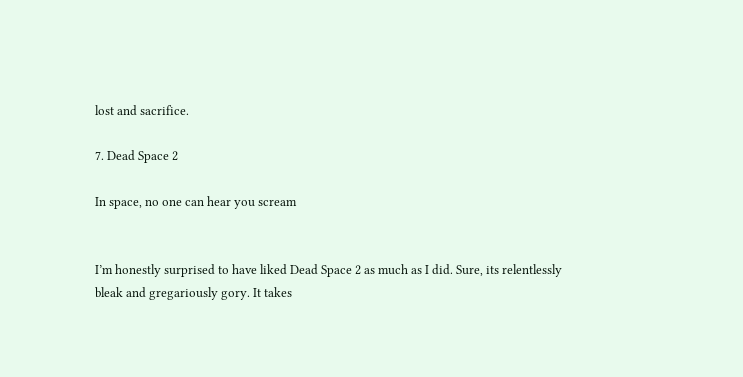lost and sacrifice.

7. Dead Space 2

In space, no one can hear you scream


I’m honestly surprised to have liked Dead Space 2 as much as I did. Sure, its relentlessly bleak and gregariously gory. It takes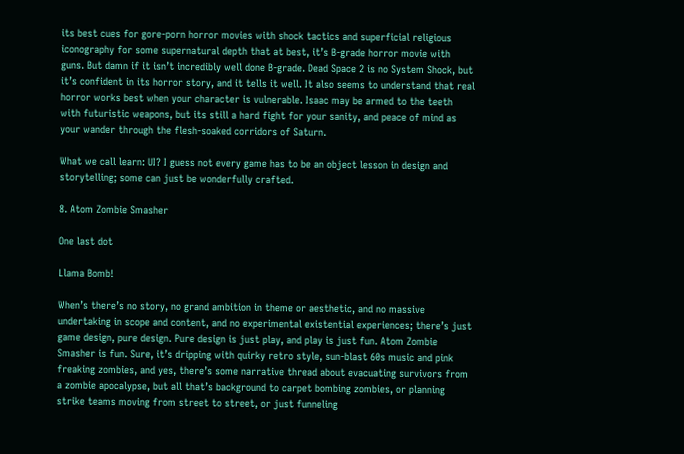its best cues for gore-porn horror movies with shock tactics and superficial religious iconography for some supernatural depth that at best, it’s B-grade horror movie with guns. But damn if it isn’t incredibly well done B-grade. Dead Space 2 is no System Shock, but it’s confident in its horror story, and it tells it well. It also seems to understand that real horror works best when your character is vulnerable. Isaac may be armed to the teeth with futuristic weapons, but its still a hard fight for your sanity, and peace of mind as your wander through the flesh-soaked corridors of Saturn.

What we call learn: UI? I guess not every game has to be an object lesson in design and storytelling; some can just be wonderfully crafted.

8. Atom Zombie Smasher

One last dot

Llama Bomb!

When’s there’s no story, no grand ambition in theme or aesthetic, and no massive undertaking in scope and content, and no experimental existential experiences; there’s just game design, pure design. Pure design is just play, and play is just fun. Atom Zombie Smasher is fun. Sure, it’s dripping with quirky retro style, sun-blast 60s music and pink freaking zombies, and yes, there’s some narrative thread about evacuating survivors from a zombie apocalypse, but all that’s background to carpet bombing zombies, or planning strike teams moving from street to street, or just funneling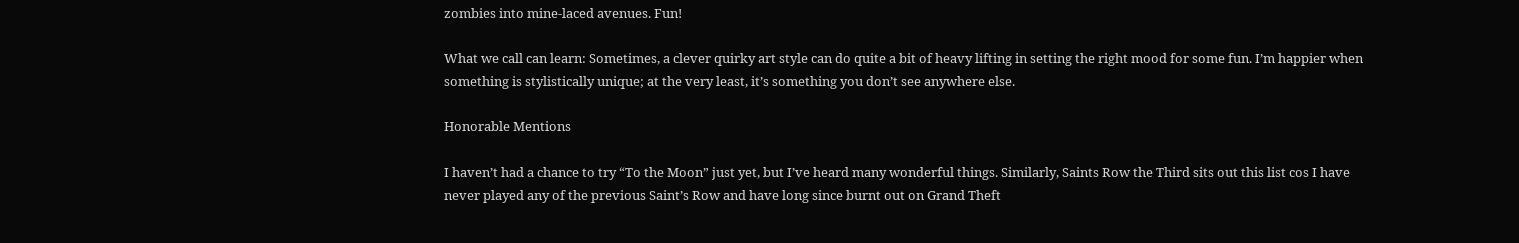zombies into mine-laced avenues. Fun!

What we call can learn: Sometimes, a clever quirky art style can do quite a bit of heavy lifting in setting the right mood for some fun. I’m happier when something is stylistically unique; at the very least, it’s something you don’t see anywhere else.

Honorable Mentions

I haven’t had a chance to try “To the Moon” just yet, but I’ve heard many wonderful things. Similarly, Saints Row the Third sits out this list cos I have never played any of the previous Saint’s Row and have long since burnt out on Grand Theft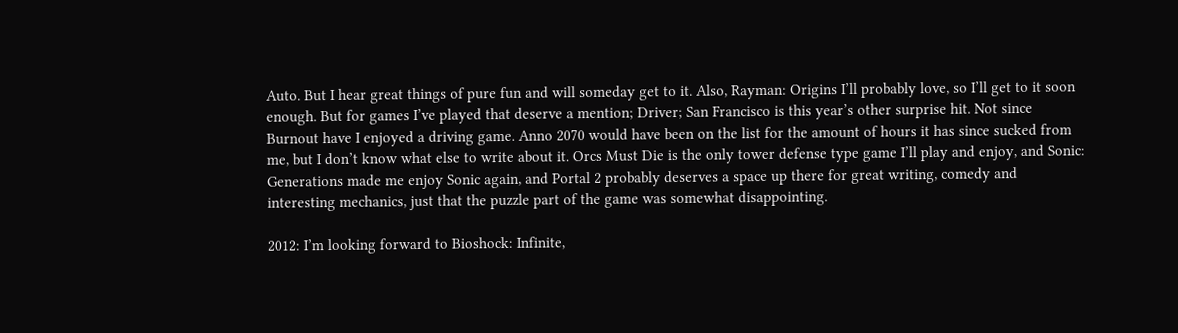Auto. But I hear great things of pure fun and will someday get to it. Also, Rayman: Origins I’ll probably love, so I’ll get to it soon enough. But for games I’ve played that deserve a mention; Driver; San Francisco is this year’s other surprise hit. Not since Burnout have I enjoyed a driving game. Anno 2070 would have been on the list for the amount of hours it has since sucked from me, but I don’t know what else to write about it. Orcs Must Die is the only tower defense type game I’ll play and enjoy, and Sonic: Generations made me enjoy Sonic again, and Portal 2 probably deserves a space up there for great writing, comedy and interesting mechanics, just that the puzzle part of the game was somewhat disappointing.

2012: I’m looking forward to Bioshock: Infinite,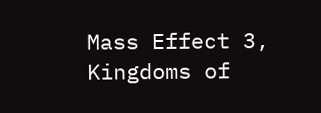Mass Effect 3, Kingdoms of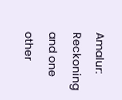Amalur: Reckoning and one other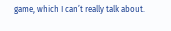game, which I can’t really talk about.